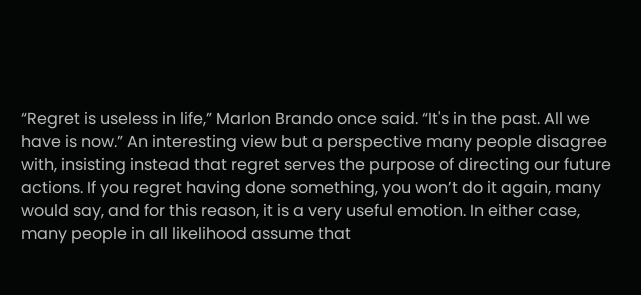“Regret is useless in life,” Marlon Brando once said. “It's in the past. All we have is now.” An interesting view but a perspective many people disagree with, insisting instead that regret serves the purpose of directing our future actions. If you regret having done something, you won’t do it again, many would say, and for this reason, it is a very useful emotion. In either case, many people in all likelihood assume that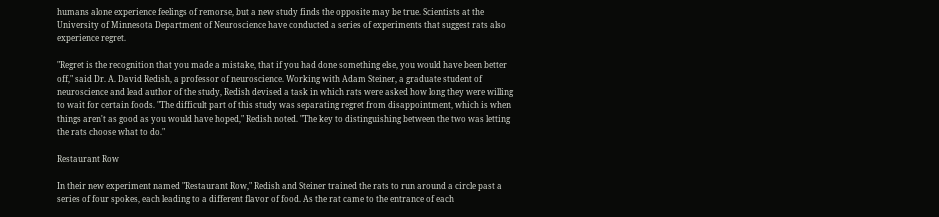humans alone experience feelings of remorse, but a new study finds the opposite may be true. Scientists at the University of Minnesota Department of Neuroscience have conducted a series of experiments that suggest rats also experience regret.

"Regret is the recognition that you made a mistake, that if you had done something else, you would have been better off," said Dr. A. David Redish, a professor of neuroscience. Working with Adam Steiner, a graduate student of neuroscience and lead author of the study, Redish devised a task in which rats were asked how long they were willing to wait for certain foods. "The difficult part of this study was separating regret from disappointment, which is when things aren't as good as you would have hoped," Redish noted. "The key to distinguishing between the two was letting the rats choose what to do."

Restaurant Row

In their new experiment named "Restaurant Row," Redish and Steiner trained the rats to run around a circle past a series of four spokes, each leading to a different flavor of food. As the rat came to the entrance of each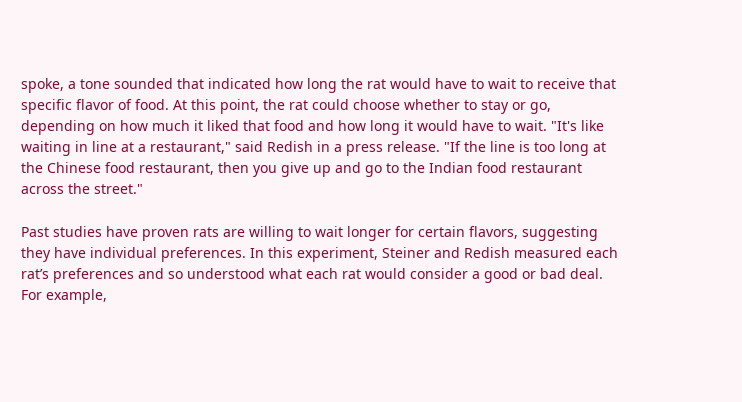spoke, a tone sounded that indicated how long the rat would have to wait to receive that specific flavor of food. At this point, the rat could choose whether to stay or go, depending on how much it liked that food and how long it would have to wait. "It's like waiting in line at a restaurant," said Redish in a press release. "If the line is too long at the Chinese food restaurant, then you give up and go to the Indian food restaurant across the street."

Past studies have proven rats are willing to wait longer for certain flavors, suggesting they have individual preferences. In this experiment, Steiner and Redish measured each rat’s preferences and so understood what each rat would consider a good or bad deal. For example,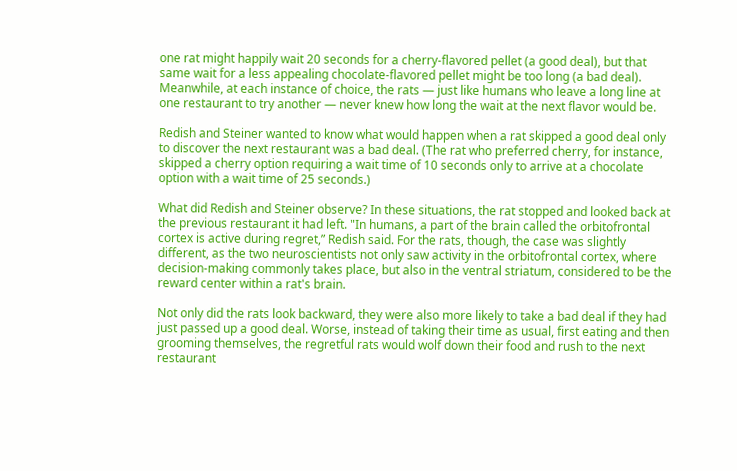one rat might happily wait 20 seconds for a cherry-flavored pellet (a good deal), but that same wait for a less appealing chocolate-flavored pellet might be too long (a bad deal). Meanwhile, at each instance of choice, the rats — just like humans who leave a long line at one restaurant to try another — never knew how long the wait at the next flavor would be.

Redish and Steiner wanted to know what would happen when a rat skipped a good deal only to discover the next restaurant was a bad deal. (The rat who preferred cherry, for instance, skipped a cherry option requiring a wait time of 10 seconds only to arrive at a chocolate option with a wait time of 25 seconds.)

What did Redish and Steiner observe? In these situations, the rat stopped and looked back at the previous restaurant it had left. "In humans, a part of the brain called the orbitofrontal cortex is active during regret,” Redish said. For the rats, though, the case was slightly different, as the two neuroscientists not only saw activity in the orbitofrontal cortex, where decision-making commonly takes place, but also in the ventral striatum, considered to be the reward center within a rat's brain.

Not only did the rats look backward, they were also more likely to take a bad deal if they had just passed up a good deal. Worse, instead of taking their time as usual, first eating and then grooming themselves, the regretful rats would wolf down their food and rush to the next restaurant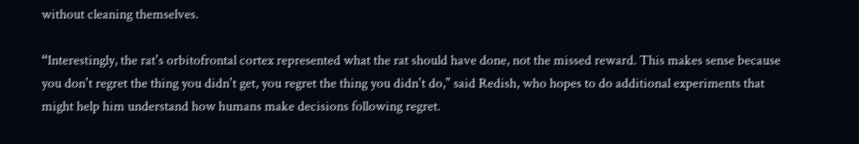without cleaning themselves.

“Interestingly, the rat's orbitofrontal cortex represented what the rat should have done, not the missed reward. This makes sense because you don't regret the thing you didn't get, you regret the thing you didn't do," said Redish, who hopes to do additional experiments that might help him understand how humans make decisions following regret.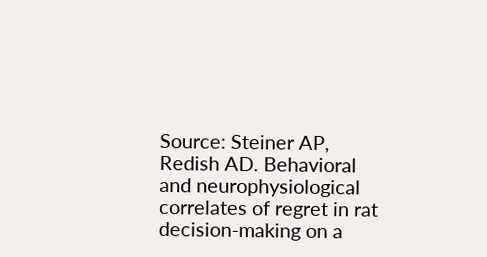Source: Steiner AP, Redish AD. Behavioral and neurophysiological correlates of regret in rat decision-making on a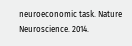neuroeconomic task. Nature Neuroscience. 2014.